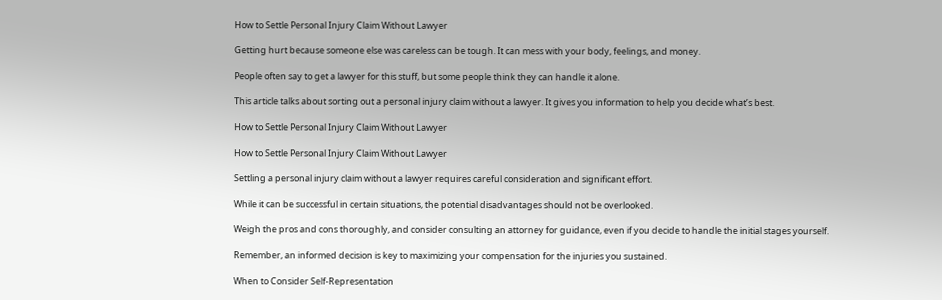How to Settle Personal Injury Claim Without Lawyer

Getting hurt because someone else was careless can be tough. It can mess with your body, feelings, and money.

People often say to get a lawyer for this stuff, but some people think they can handle it alone.

This article talks about sorting out a personal injury claim without a lawyer. It gives you information to help you decide what’s best.

How to Settle Personal Injury Claim Without Lawyer

How to Settle Personal Injury Claim Without Lawyer

Settling a personal injury claim without a lawyer requires careful consideration and significant effort.

While it can be successful in certain situations, the potential disadvantages should not be overlooked.

Weigh the pros and cons thoroughly, and consider consulting an attorney for guidance, even if you decide to handle the initial stages yourself.

Remember, an informed decision is key to maximizing your compensation for the injuries you sustained.

When to Consider Self-Representation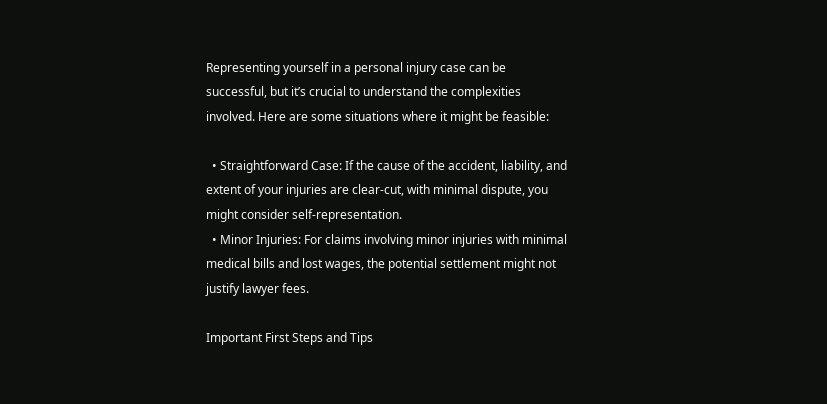Representing yourself in a personal injury case can be successful, but it’s crucial to understand the complexities involved. Here are some situations where it might be feasible:

  • Straightforward Case: If the cause of the accident, liability, and extent of your injuries are clear-cut, with minimal dispute, you might consider self-representation.
  • Minor Injuries: For claims involving minor injuries with minimal medical bills and lost wages, the potential settlement might not justify lawyer fees.

Important First Steps and Tips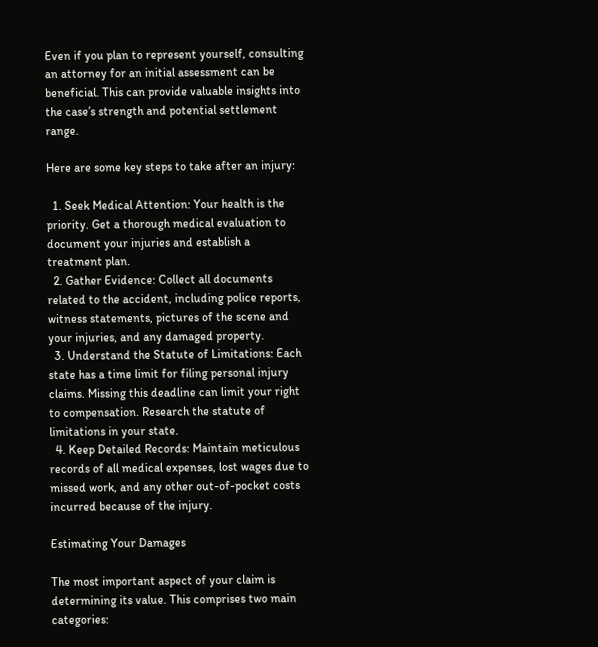Even if you plan to represent yourself, consulting an attorney for an initial assessment can be beneficial. This can provide valuable insights into the case’s strength and potential settlement range.

Here are some key steps to take after an injury:

  1. Seek Medical Attention: Your health is the priority. Get a thorough medical evaluation to document your injuries and establish a treatment plan.
  2. Gather Evidence: Collect all documents related to the accident, including police reports, witness statements, pictures of the scene and your injuries, and any damaged property.
  3. Understand the Statute of Limitations: Each state has a time limit for filing personal injury claims. Missing this deadline can limit your right to compensation. Research the statute of limitations in your state.
  4. Keep Detailed Records: Maintain meticulous records of all medical expenses, lost wages due to missed work, and any other out-of-pocket costs incurred because of the injury.

Estimating Your Damages

The most important aspect of your claim is determining its value. This comprises two main categories: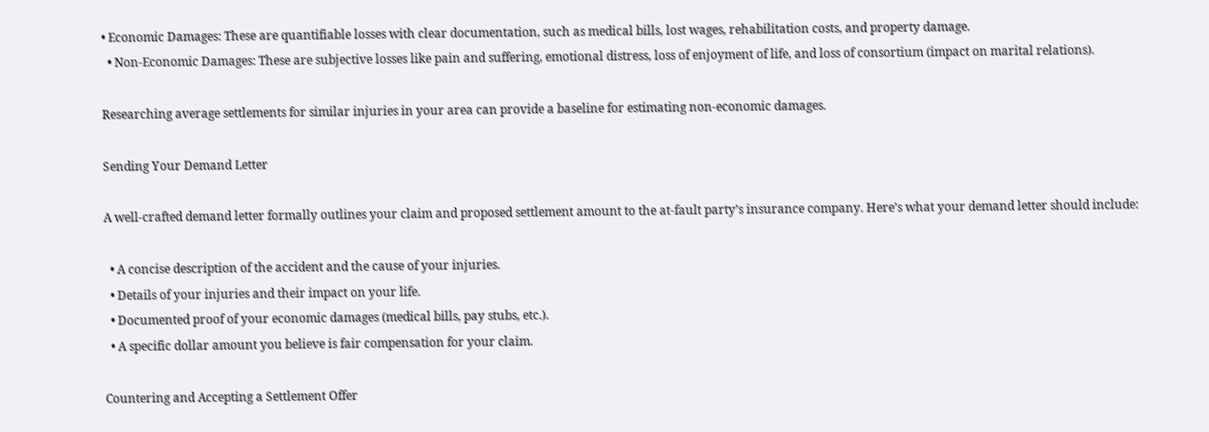• Economic Damages: These are quantifiable losses with clear documentation, such as medical bills, lost wages, rehabilitation costs, and property damage.
  • Non-Economic Damages: These are subjective losses like pain and suffering, emotional distress, loss of enjoyment of life, and loss of consortium (impact on marital relations).

Researching average settlements for similar injuries in your area can provide a baseline for estimating non-economic damages.

Sending Your Demand Letter

A well-crafted demand letter formally outlines your claim and proposed settlement amount to the at-fault party’s insurance company. Here’s what your demand letter should include:

  • A concise description of the accident and the cause of your injuries.
  • Details of your injuries and their impact on your life.
  • Documented proof of your economic damages (medical bills, pay stubs, etc.).
  • A specific dollar amount you believe is fair compensation for your claim.

Countering and Accepting a Settlement Offer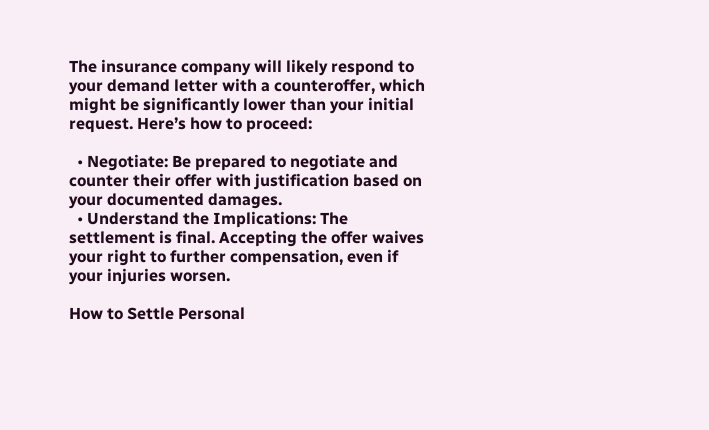The insurance company will likely respond to your demand letter with a counteroffer, which might be significantly lower than your initial request. Here’s how to proceed:

  • Negotiate: Be prepared to negotiate and counter their offer with justification based on your documented damages.
  • Understand the Implications: The settlement is final. Accepting the offer waives your right to further compensation, even if your injuries worsen.

How to Settle Personal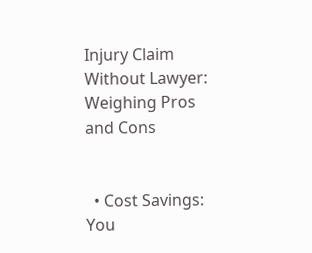Injury Claim Without Lawyer: Weighing Pros and Cons


  • Cost Savings: You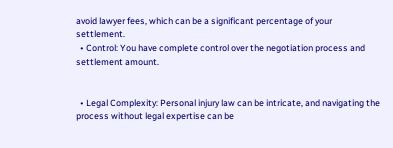avoid lawyer fees, which can be a significant percentage of your settlement.
  • Control: You have complete control over the negotiation process and settlement amount.


  • Legal Complexity: Personal injury law can be intricate, and navigating the process without legal expertise can be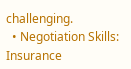challenging.
  • Negotiation Skills: Insurance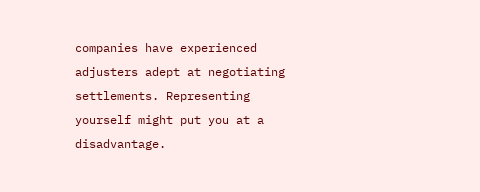companies have experienced adjusters adept at negotiating settlements. Representing yourself might put you at a disadvantage.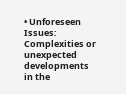• Unforeseen Issues: Complexities or unexpected developments in the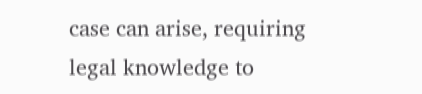case can arise, requiring legal knowledge to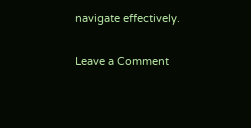navigate effectively.

Leave a Comment